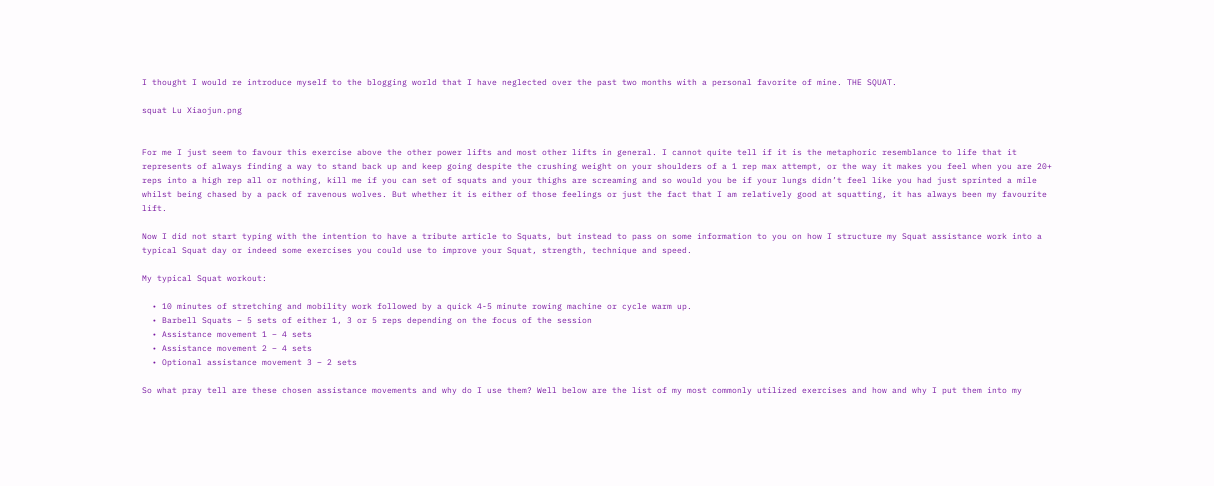I thought I would re introduce myself to the blogging world that I have neglected over the past two months with a personal favorite of mine. THE SQUAT.

squat Lu Xiaojun.png


For me I just seem to favour this exercise above the other power lifts and most other lifts in general. I cannot quite tell if it is the metaphoric resemblance to life that it represents of always finding a way to stand back up and keep going despite the crushing weight on your shoulders of a 1 rep max attempt, or the way it makes you feel when you are 20+ reps into a high rep all or nothing, kill me if you can set of squats and your thighs are screaming and so would you be if your lungs didn’t feel like you had just sprinted a mile whilst being chased by a pack of ravenous wolves. But whether it is either of those feelings or just the fact that I am relatively good at squatting, it has always been my favourite lift.

Now I did not start typing with the intention to have a tribute article to Squats, but instead to pass on some information to you on how I structure my Squat assistance work into a typical Squat day or indeed some exercises you could use to improve your Squat, strength, technique and speed.

My typical Squat workout:

  • 10 minutes of stretching and mobility work followed by a quick 4-5 minute rowing machine or cycle warm up.
  • Barbell Squats – 5 sets of either 1, 3 or 5 reps depending on the focus of the session
  • Assistance movement 1 – 4 sets
  • Assistance movement 2 – 4 sets
  • Optional assistance movement 3 – 2 sets

So what pray tell are these chosen assistance movements and why do I use them? Well below are the list of my most commonly utilized exercises and how and why I put them into my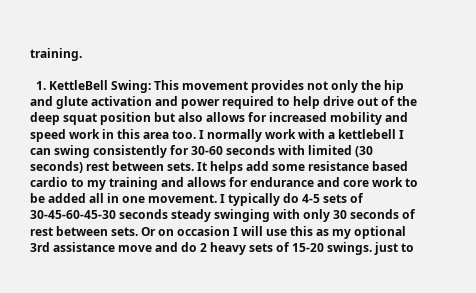training.

  1. KettleBell Swing: This movement provides not only the hip and glute activation and power required to help drive out of the deep squat position but also allows for increased mobility and speed work in this area too. I normally work with a kettlebell I can swing consistently for 30-60 seconds with limited (30 seconds) rest between sets. It helps add some resistance based cardio to my training and allows for endurance and core work to be added all in one movement. I typically do 4-5 sets of 30-45-60-45-30 seconds steady swinging with only 30 seconds of rest between sets. Or on occasion I will use this as my optional 3rd assistance move and do 2 heavy sets of 15-20 swings. just to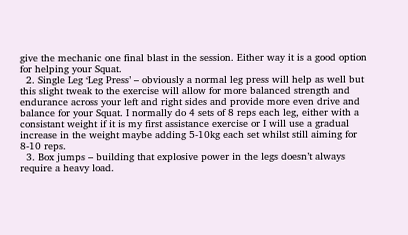give the mechanic one final blast in the session. Either way it is a good option for helping your Squat.
  2. Single Leg ‘Leg Press’ – obviously a normal leg press will help as well but this slight tweak to the exercise will allow for more balanced strength and endurance across your left and right sides and provide more even drive and balance for your Squat. I normally do 4 sets of 8 reps each leg, either with a consistant weight if it is my first assistance exercise or I will use a gradual increase in the weight maybe adding 5-10kg each set whilst still aiming for 8-10 reps.
  3. Box jumps – building that explosive power in the legs doesn’t always require a heavy load.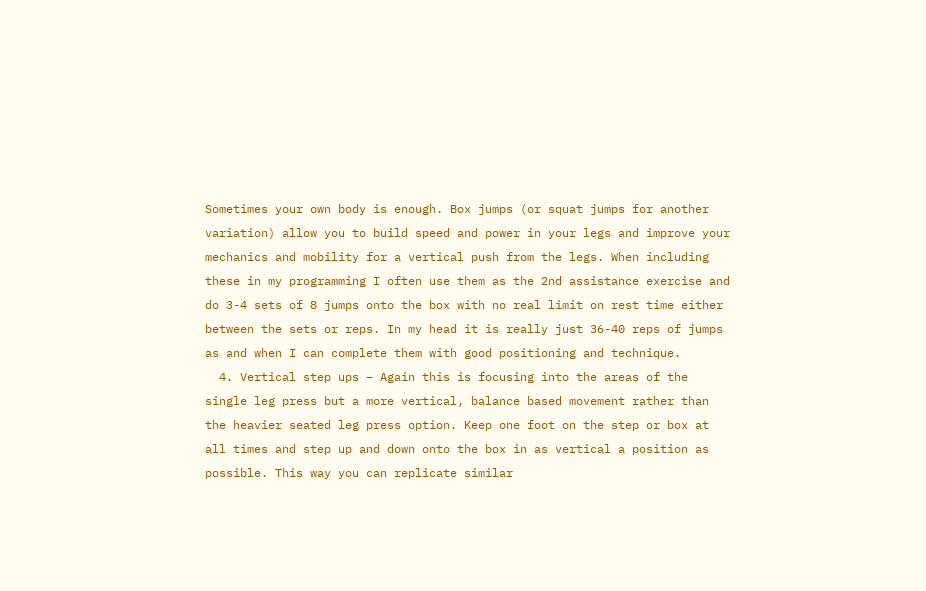Sometimes your own body is enough. Box jumps (or squat jumps for another variation) allow you to build speed and power in your legs and improve your mechanics and mobility for a vertical push from the legs. When including these in my programming I often use them as the 2nd assistance exercise and do 3-4 sets of 8 jumps onto the box with no real limit on rest time either between the sets or reps. In my head it is really just 36-40 reps of jumps as and when I can complete them with good positioning and technique.
  4. Vertical step ups – Again this is focusing into the areas of the single leg press but a more vertical, balance based movement rather than the heavier seated leg press option. Keep one foot on the step or box at all times and step up and down onto the box in as vertical a position as possible. This way you can replicate similar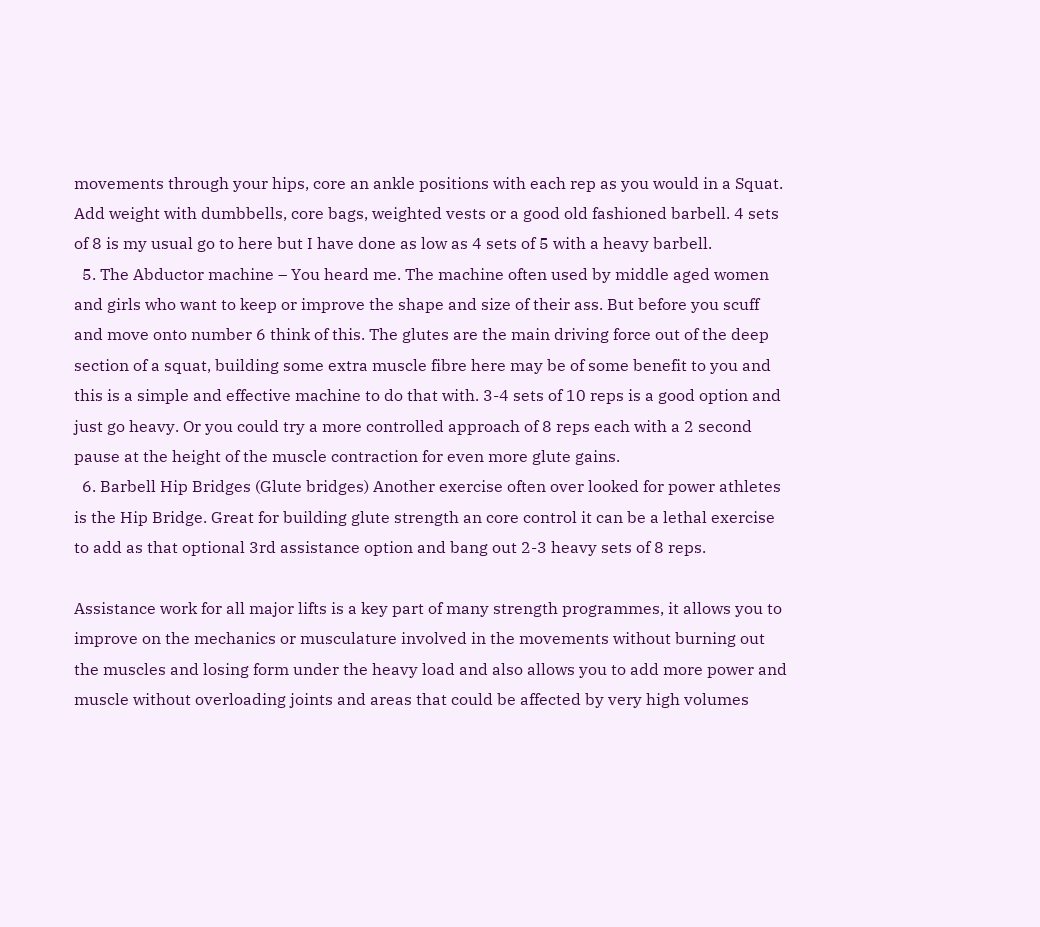movements through your hips, core an ankle positions with each rep as you would in a Squat. Add weight with dumbbells, core bags, weighted vests or a good old fashioned barbell. 4 sets of 8 is my usual go to here but I have done as low as 4 sets of 5 with a heavy barbell.
  5. The Abductor machine – You heard me. The machine often used by middle aged women and girls who want to keep or improve the shape and size of their ass. But before you scuff and move onto number 6 think of this. The glutes are the main driving force out of the deep section of a squat, building some extra muscle fibre here may be of some benefit to you and this is a simple and effective machine to do that with. 3-4 sets of 10 reps is a good option and just go heavy. Or you could try a more controlled approach of 8 reps each with a 2 second pause at the height of the muscle contraction for even more glute gains.
  6. Barbell Hip Bridges (Glute bridges) Another exercise often over looked for power athletes is the Hip Bridge. Great for building glute strength an core control it can be a lethal exercise to add as that optional 3rd assistance option and bang out 2-3 heavy sets of 8 reps.

Assistance work for all major lifts is a key part of many strength programmes, it allows you to improve on the mechanics or musculature involved in the movements without burning out the muscles and losing form under the heavy load and also allows you to add more power and muscle without overloading joints and areas that could be affected by very high volumes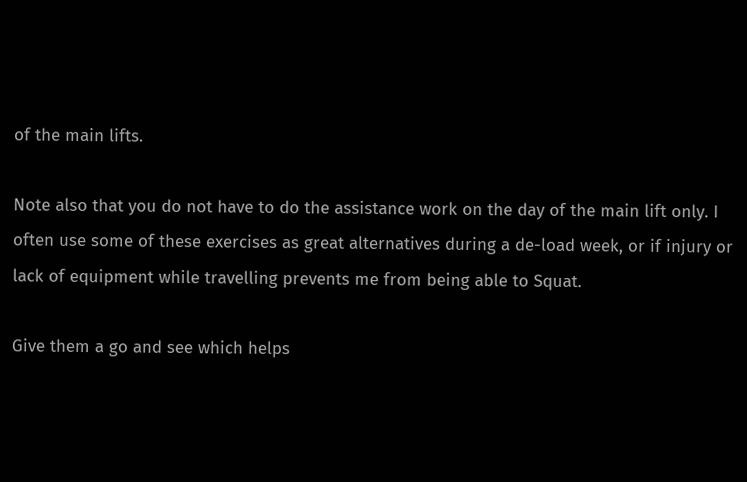of the main lifts.

Note also that you do not have to do the assistance work on the day of the main lift only. I often use some of these exercises as great alternatives during a de-load week, or if injury or lack of equipment while travelling prevents me from being able to Squat.

Give them a go and see which helps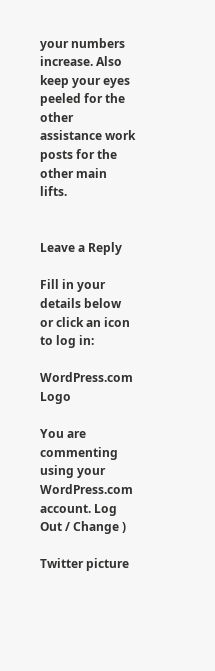your numbers increase. Also keep your eyes peeled for the other assistance work posts for the other main lifts.


Leave a Reply

Fill in your details below or click an icon to log in:

WordPress.com Logo

You are commenting using your WordPress.com account. Log Out / Change )

Twitter picture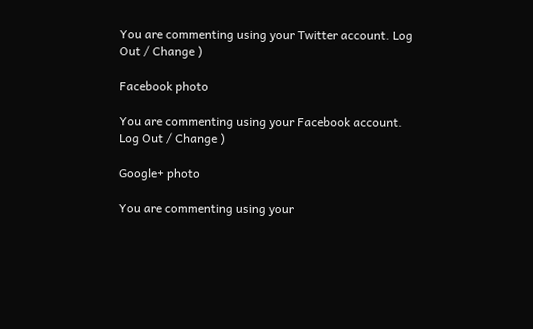You are commenting using your Twitter account. Log Out / Change )

Facebook photo

You are commenting using your Facebook account. Log Out / Change )

Google+ photo

You are commenting using your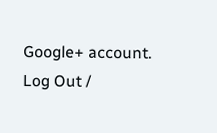Google+ account. Log Out /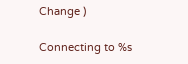Change )

Connecting to %s